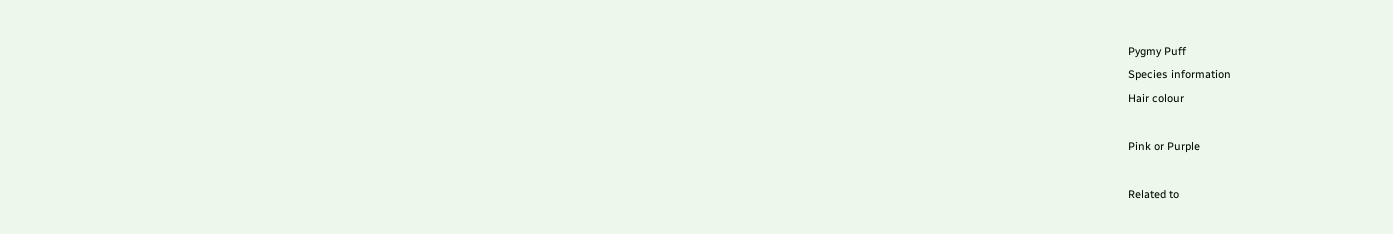Pygmy Puff
Species information
Hair colour

Pink or Purple

Related to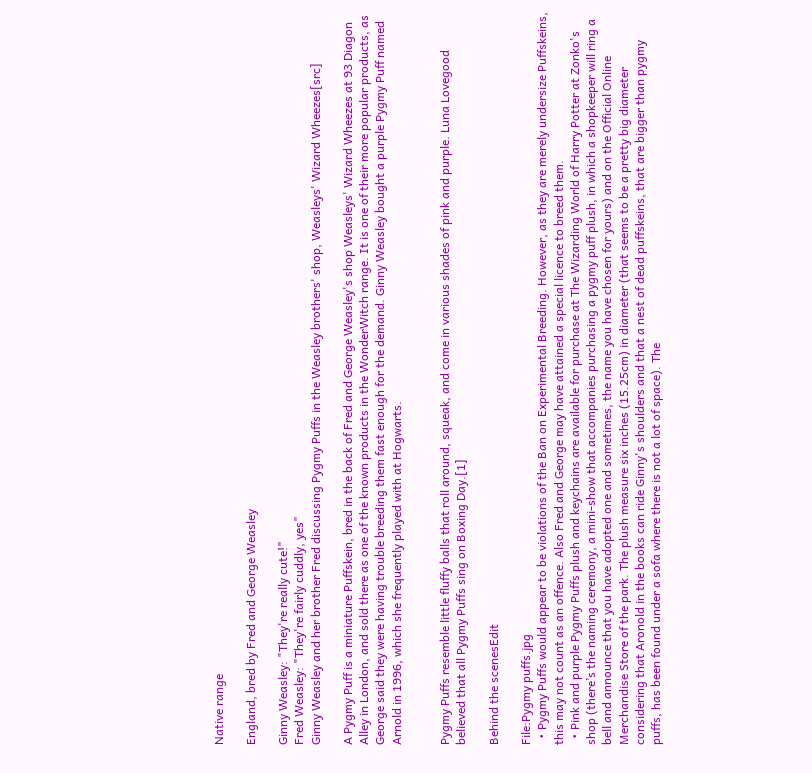Native range

England, bred by Fred and George Weasley

Ginny Weasley: "They're really cute!"
Fred Weasley: "They're fairly cuddly, yes"
Ginny Weasley and her brother Fred discussing Pygmy Puffs in the Weasley brothers' shop, Weasleys' Wizard Wheezes[src]

A Pygmy Puff is a miniature Puffskein, bred in the back of Fred and George Weasley's shop Weasleys' Wizard Wheezes at 93 Diagon Alley in London, and sold there as one of the known products in the WonderWitch range. It is one of their more popular products, as George said they were having trouble breeding them fast enough for the demand. Ginny Weasley bought a purple Pygmy Puff named Arnold in 1996, which she frequently played with at Hogwarts.


Pygmy Puffs resemble little fluffy balls that roll around, squeak, and come in various shades of pink and purple. Luna Lovegood believed that all Pygmy Puffs sing on Boxing Day.[1]

Behind the scenesEdit

File:Pygmy puffs.jpg
  • Pygmy Puffs would appear to be violations of the Ban on Experimental Breeding. However, as they are merely undersize Puffskeins, this may not count as an offence. Also Fred and George may have attained a special licence to breed them.
  • Pink and purple Pygmy Puffs plush and keychains are available for purchase at The Wizarding World of Harry Potter at Zonko's shop (there’s the naming ceremony, a mini-show that accompanies purchasing a pygmy puff plush, in which a shopkeeper will ring a bell and announce that you have adopted one and sometimes, the name you have chosen for yours) and on the Official Online Merchandise Store of the park. The plush measure six inches (15.25cm) in diameter (that seems to be a pretty big diameter considering that Aronold in the books can ride Ginny's shoulders and that a nest of dead puffskeins, that are bigger than pygmy puffs, has been found under a sofa where there is not a lot of space). The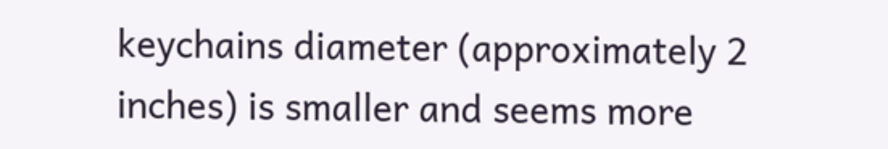keychains diameter (approximately 2 inches) is smaller and seems more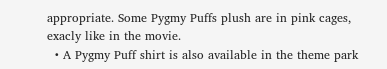appropriate. Some Pygmy Puffs plush are in pink cages, exacly like in the movie.
  • A Pygmy Puff shirt is also available in the theme park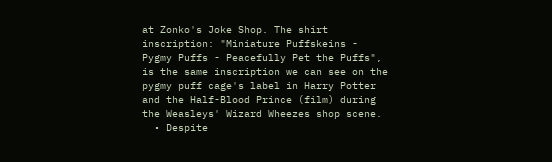at Zonko's Joke Shop. The shirt inscription: "Miniature Puffskeins - Pygmy Puffs - Peacefully Pet the Puffs", is the same inscription we can see on the pygmy puff cage's label in Harry Potter and the Half-Blood Prince (film) during the Weasleys' Wizard Wheezes shop scene.
  • Despite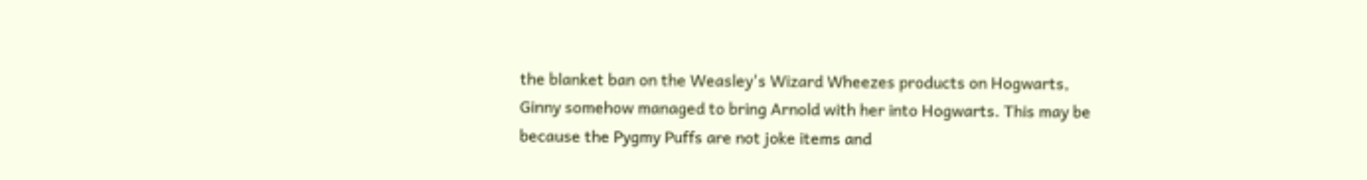the blanket ban on the Weasley's Wizard Wheezes products on Hogwarts, Ginny somehow managed to bring Arnold with her into Hogwarts. This may be because the Pygmy Puffs are not joke items and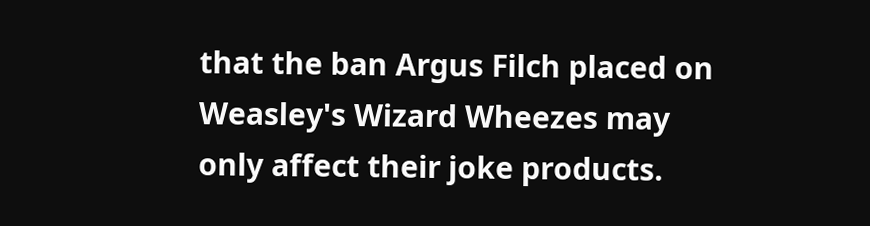that the ban Argus Filch placed on Weasley's Wizard Wheezes may only affect their joke products.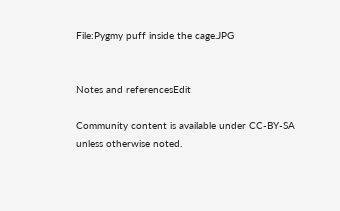File:Pygmy puff inside the cage.JPG


Notes and referencesEdit

Community content is available under CC-BY-SA unless otherwise noted.